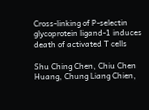Cross-linking of P-selectin glycoprotein ligand-1 induces death of activated T cells

Shu Ching Chen, Chiu Chen Huang, Chung Liang Chien,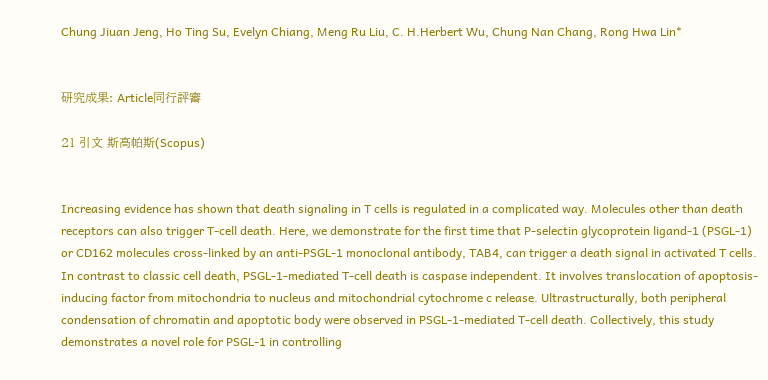Chung Jiuan Jeng, Ho Ting Su, Evelyn Chiang, Meng Ru Liu, C. H.Herbert Wu, Chung Nan Chang, Rong Hwa Lin*


研究成果: Article同行評審

21 引文 斯高帕斯(Scopus)


Increasing evidence has shown that death signaling in T cells is regulated in a complicated way. Molecules other than death receptors can also trigger T-cell death. Here, we demonstrate for the first time that P-selectin glycoprotein ligand-1 (PSGL-1) or CD162 molecules cross-linked by an anti-PSGL-1 monoclonal antibody, TAB4, can trigger a death signal in activated T cells. In contrast to classic cell death, PSGL-1-mediated T-cell death is caspase independent. It involves translocation of apoptosis-inducing factor from mitochondria to nucleus and mitochondrial cytochrome c release. Ultrastructurally, both peripheral condensation of chromatin and apoptotic body were observed in PSGL-1-mediated T-cell death. Collectively, this study demonstrates a novel role for PSGL-1 in controlling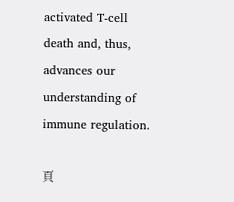activated T-cell death and, thus, advances our understanding of immune regulation.

頁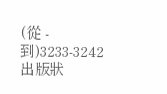(從 - 到)3233-3242
出版狀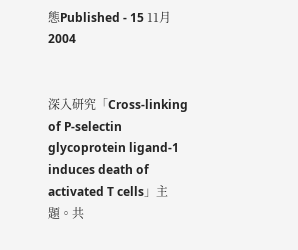態Published - 15 11月 2004


深入研究「Cross-linking of P-selectin glycoprotein ligand-1 induces death of activated T cells」主題。共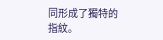同形成了獨特的指紋。